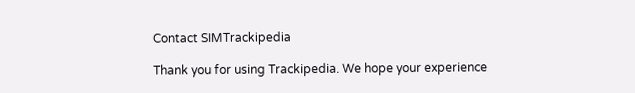Contact SIMTrackipedia

Thank you for using Trackipedia. We hope your experience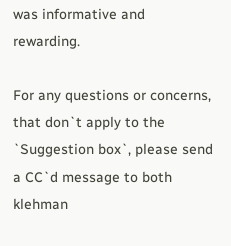was informative and rewarding.

For any questions or concerns, that don`t apply to the `Suggestion box`, please send a CC`d message to both klehman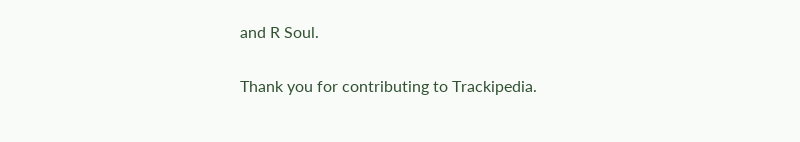and R Soul.

Thank you for contributing to Trackipedia.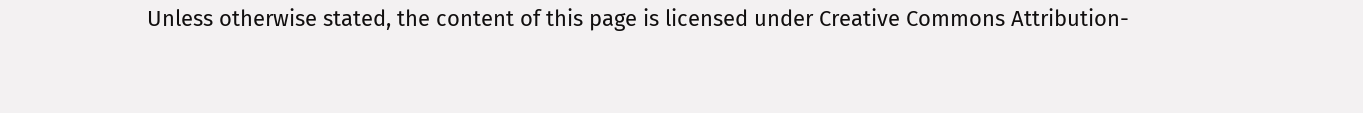Unless otherwise stated, the content of this page is licensed under Creative Commons Attribution-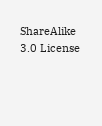ShareAlike 3.0 License